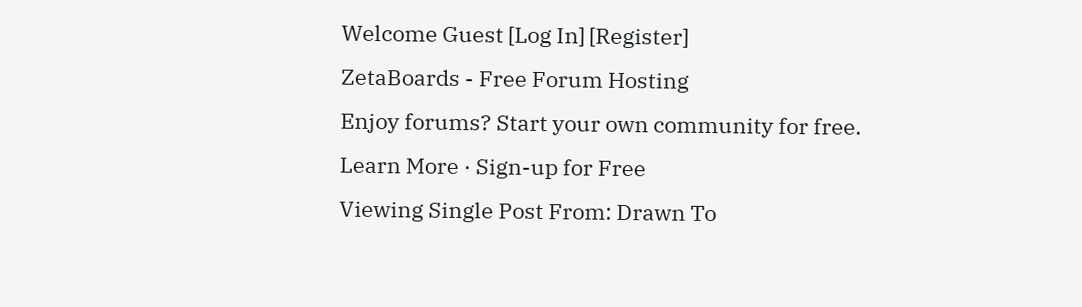Welcome Guest [Log In] [Register]
ZetaBoards - Free Forum Hosting
Enjoy forums? Start your own community for free.
Learn More · Sign-up for Free
Viewing Single Post From: Drawn To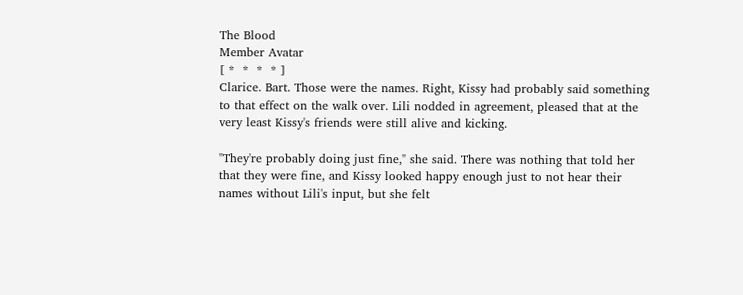The Blood
Member Avatar
[ *  *  *  * ]
Clarice. Bart. Those were the names. Right, Kissy had probably said something to that effect on the walk over. Lili nodded in agreement, pleased that at the very least Kissy's friends were still alive and kicking.

"They're probably doing just fine," she said. There was nothing that told her that they were fine, and Kissy looked happy enough just to not hear their names without Lili's input, but she felt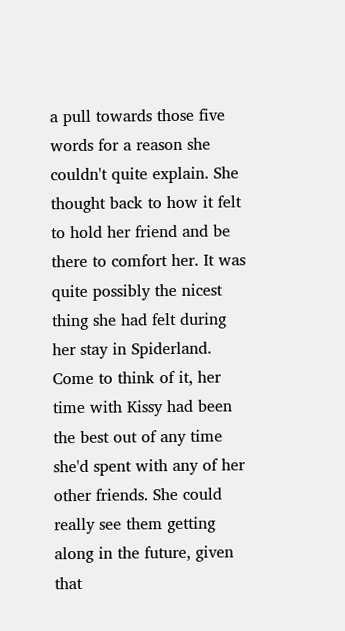a pull towards those five words for a reason she couldn't quite explain. She thought back to how it felt to hold her friend and be there to comfort her. It was quite possibly the nicest thing she had felt during her stay in Spiderland. Come to think of it, her time with Kissy had been the best out of any time she'd spent with any of her other friends. She could really see them getting along in the future, given that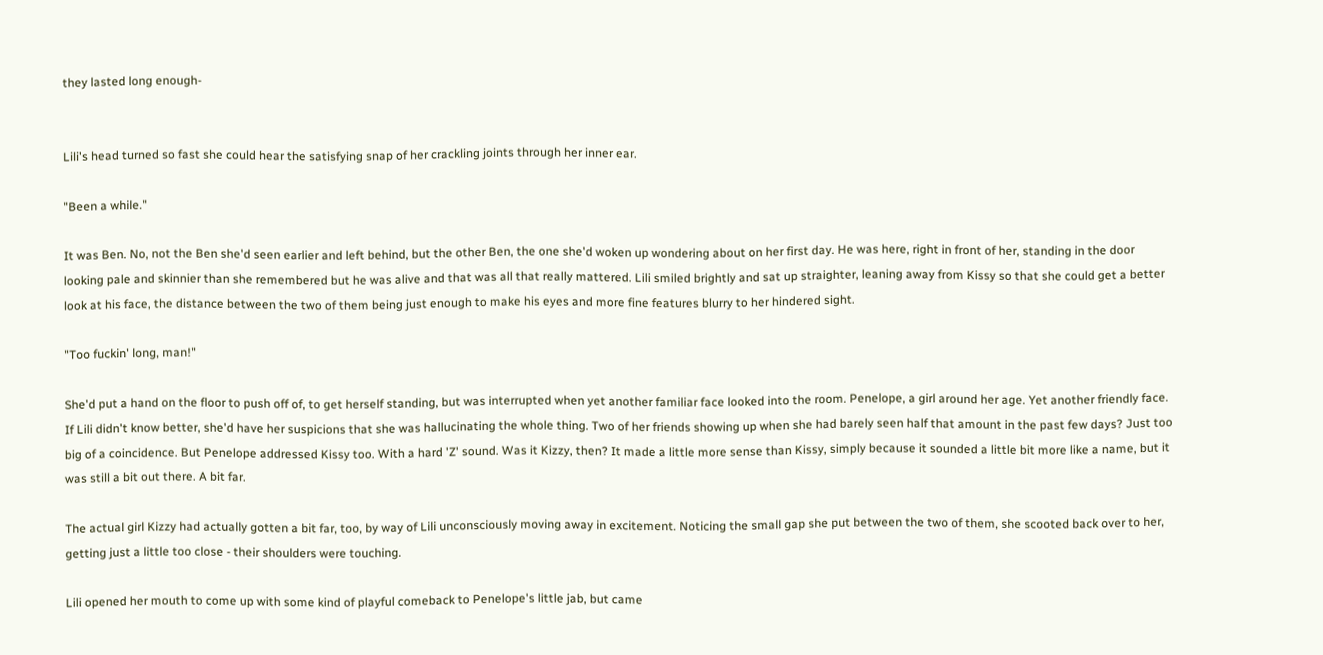they lasted long enough-


Lili's head turned so fast she could hear the satisfying snap of her crackling joints through her inner ear.

"Been a while."

It was Ben. No, not the Ben she'd seen earlier and left behind, but the other Ben, the one she'd woken up wondering about on her first day. He was here, right in front of her, standing in the door looking pale and skinnier than she remembered but he was alive and that was all that really mattered. Lili smiled brightly and sat up straighter, leaning away from Kissy so that she could get a better look at his face, the distance between the two of them being just enough to make his eyes and more fine features blurry to her hindered sight.

"Too fuckin' long, man!"

She'd put a hand on the floor to push off of, to get herself standing, but was interrupted when yet another familiar face looked into the room. Penelope, a girl around her age. Yet another friendly face. If Lili didn't know better, she'd have her suspicions that she was hallucinating the whole thing. Two of her friends showing up when she had barely seen half that amount in the past few days? Just too big of a coincidence. But Penelope addressed Kissy too. With a hard 'Z' sound. Was it Kizzy, then? It made a little more sense than Kissy, simply because it sounded a little bit more like a name, but it was still a bit out there. A bit far.

The actual girl Kizzy had actually gotten a bit far, too, by way of Lili unconsciously moving away in excitement. Noticing the small gap she put between the two of them, she scooted back over to her, getting just a little too close - their shoulders were touching.

Lili opened her mouth to come up with some kind of playful comeback to Penelope's little jab, but came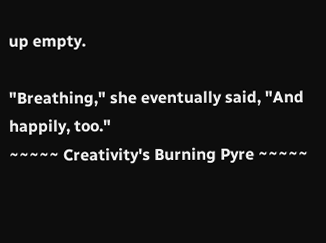up empty.

"Breathing," she eventually said, "And happily, too."
~~~~~ Creativity's Burning Pyre ~~~~~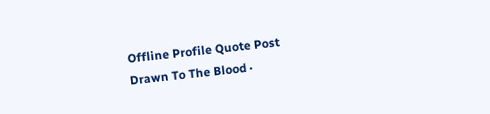Offline Profile Quote Post
Drawn To The Blood ·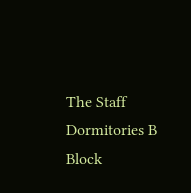The Staff Dormitories B Block